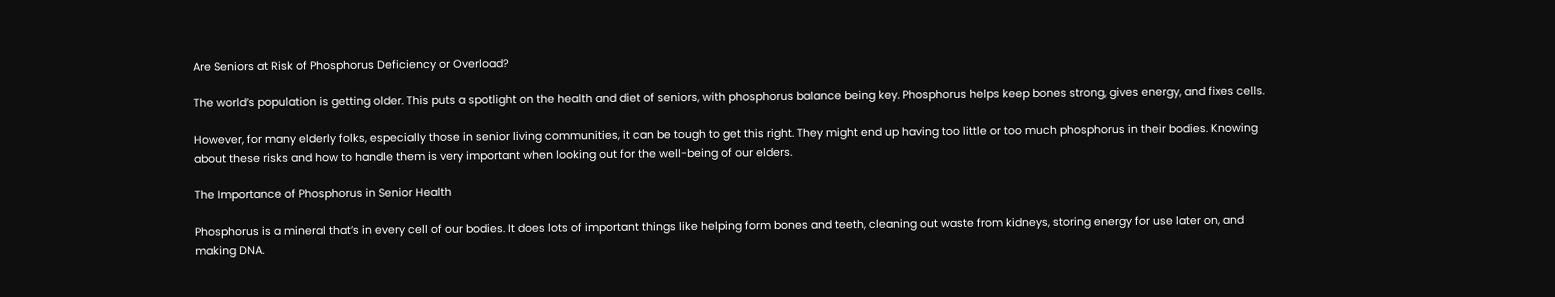Are Seniors at Risk of Phosphorus Deficiency or Overload?

The world’s population is getting older. This puts a spotlight on the health and diet of seniors, with phosphorus balance being key. Phosphorus helps keep bones strong, gives energy, and fixes cells.

However, for many elderly folks, especially those in senior living communities, it can be tough to get this right. They might end up having too little or too much phosphorus in their bodies. Knowing about these risks and how to handle them is very important when looking out for the well-being of our elders.

The Importance of Phosphorus in Senior Health

Phosphorus is a mineral that’s in every cell of our bodies. It does lots of important things like helping form bones and teeth, cleaning out waste from kidneys, storing energy for use later on, and making DNA.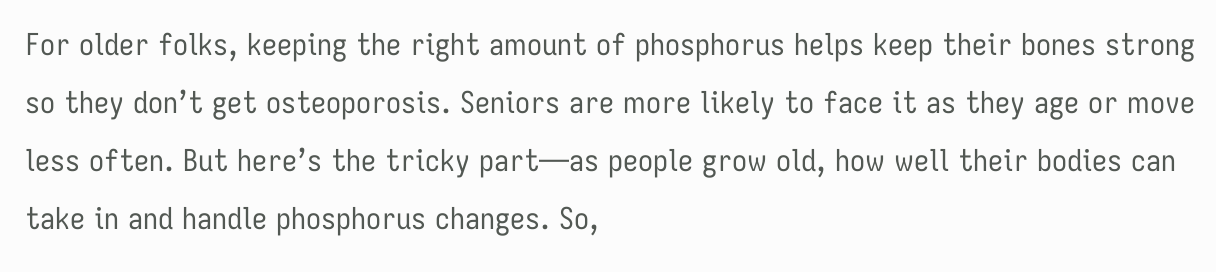For older folks, keeping the right amount of phosphorus helps keep their bones strong so they don’t get osteoporosis. Seniors are more likely to face it as they age or move less often. But here’s the tricky part—as people grow old, how well their bodies can take in and handle phosphorus changes. So,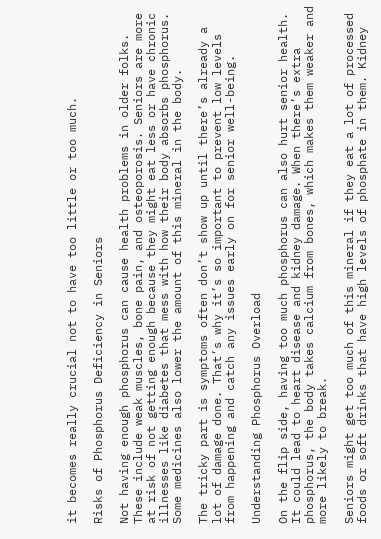it becomes really crucial not to have too little or too much.

Risks of Phosphorus Deficiency in Seniors

Not having enough phosphorus can cause health problems in older folks. These include weak muscles, bone pain, and osteoporosis. Seniors are more at risk of not getting enough because they might eat less or have chronic illnesses like diabetes that mess with how their body absorbs phosphorus. Some medicines also lower the amount of this mineral in the body.

The tricky part is symptoms often don’t show up until there’s already a lot of damage done. That’s why it’s so important to prevent low levels from happening and catch any issues early on for senior well-being.

Understanding Phosphorus Overload

On the flip side, having too much phosphorus can also hurt senior health. It could lead to heart disease and kidney damage. When there’s extra phosphorus, the body takes calcium from bones, which makes them weaker and more likely to break.

Seniors might get too much of this mineral if they eat a lot of processed foods or soft drinks that have high levels of phosphate in them. Kidney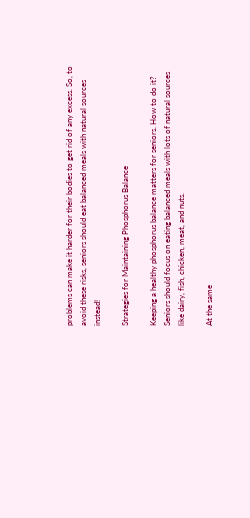problems can make it harder for their bodies to get rid of any excess. So, to avoid these risks, seniors should eat balanced meals with natural sources instead!

Strategies for Maintaining Phosphorus Balance

Keeping a healthy phosphorus balance matters for seniors. How to do it? Seniors should focus on eating balanced meals with lots of natural sources like dairy, fish, chicken, meat, and nuts.

At the same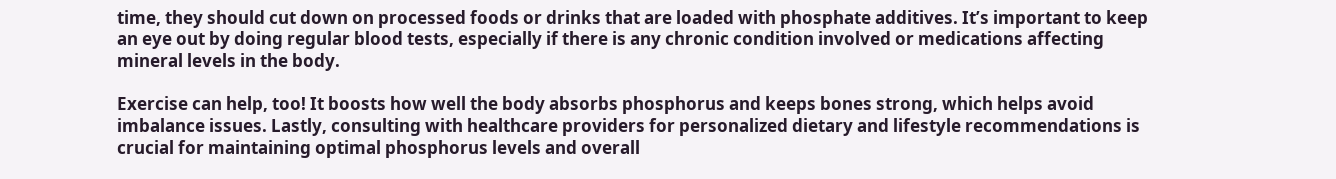time, they should cut down on processed foods or drinks that are loaded with phosphate additives. It’s important to keep an eye out by doing regular blood tests, especially if there is any chronic condition involved or medications affecting mineral levels in the body.

Exercise can help, too! It boosts how well the body absorbs phosphorus and keeps bones strong, which helps avoid imbalance issues. Lastly, consulting with healthcare providers for personalized dietary and lifestyle recommendations is crucial for maintaining optimal phosphorus levels and overall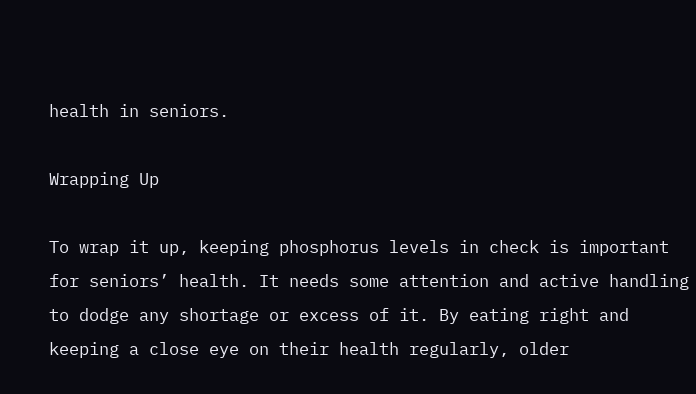health in seniors.

Wrapping Up

To wrap it up, keeping phosphorus levels in check is important for seniors’ health. It needs some attention and active handling to dodge any shortage or excess of it. By eating right and keeping a close eye on their health regularly, older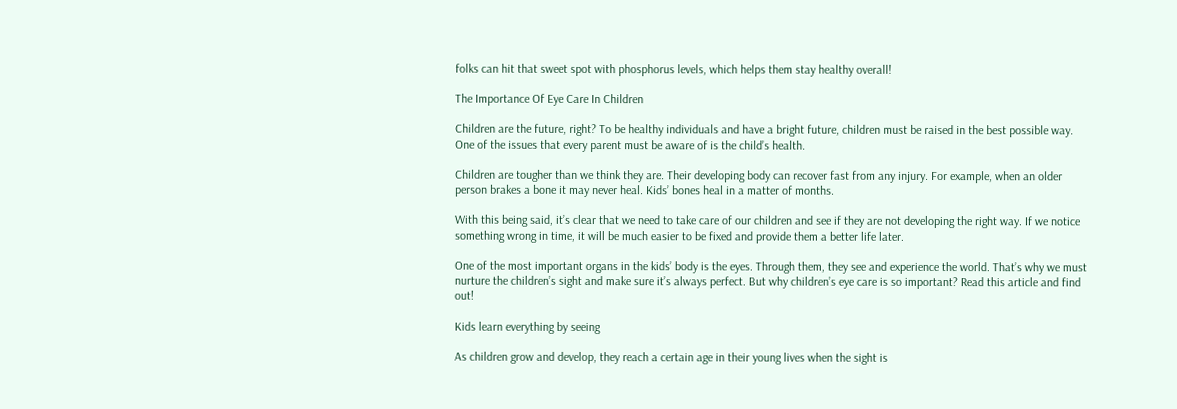folks can hit that sweet spot with phosphorus levels, which helps them stay healthy overall!

The Importance Of Eye Care In Children

Children are the future, right? To be healthy individuals and have a bright future, children must be raised in the best possible way. One of the issues that every parent must be aware of is the child’s health.

Children are tougher than we think they are. Their developing body can recover fast from any injury. For example, when an older person brakes a bone it may never heal. Kids’ bones heal in a matter of months.

With this being said, it’s clear that we need to take care of our children and see if they are not developing the right way. If we notice something wrong in time, it will be much easier to be fixed and provide them a better life later.

One of the most important organs in the kids’ body is the eyes. Through them, they see and experience the world. That’s why we must nurture the children’s sight and make sure it’s always perfect. But why children’s eye care is so important? Read this article and find out!

Kids learn everything by seeing

As children grow and develop, they reach a certain age in their young lives when the sight is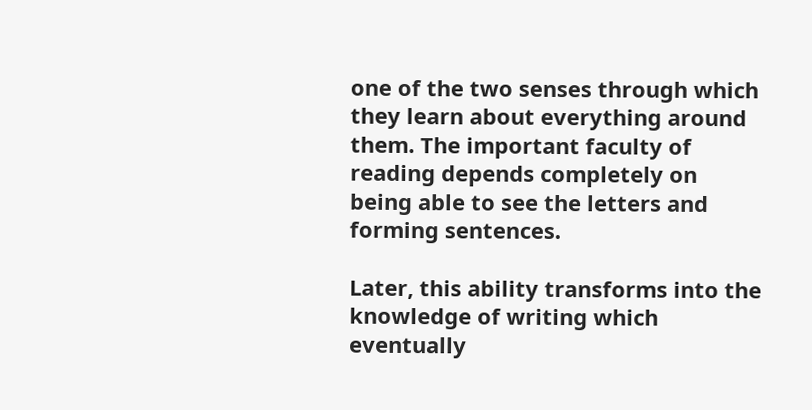one of the two senses through which they learn about everything around them. The important faculty of reading depends completely on being able to see the letters and forming sentences.

Later, this ability transforms into the knowledge of writing which eventually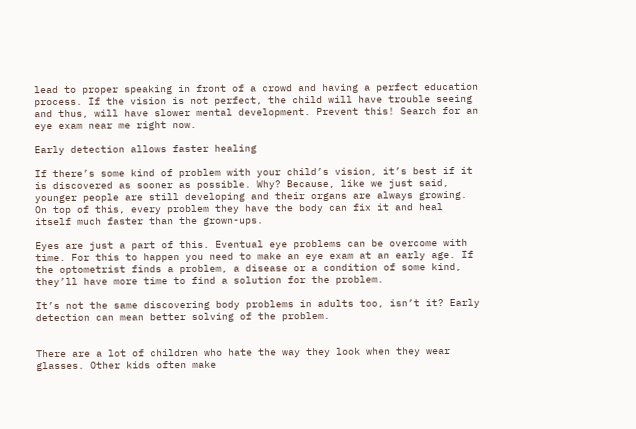lead to proper speaking in front of a crowd and having a perfect education process. If the vision is not perfect, the child will have trouble seeing and thus, will have slower mental development. Prevent this! Search for an eye exam near me right now.

Early detection allows faster healing

If there’s some kind of problem with your child’s vision, it’s best if it is discovered as sooner as possible. Why? Because, like we just said, younger people are still developing and their organs are always growing. On top of this, every problem they have the body can fix it and heal itself much faster than the grown-ups.

Eyes are just a part of this. Eventual eye problems can be overcome with time. For this to happen you need to make an eye exam at an early age. If the optometrist finds a problem, a disease or a condition of some kind, they’ll have more time to find a solution for the problem.

It’s not the same discovering body problems in adults too, isn’t it? Early detection can mean better solving of the problem.


There are a lot of children who hate the way they look when they wear glasses. Other kids often make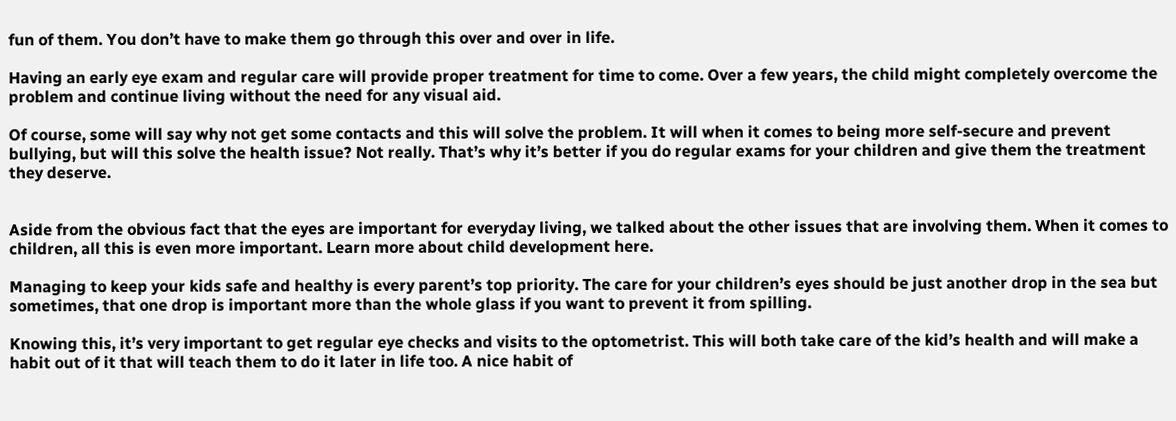fun of them. You don’t have to make them go through this over and over in life.

Having an early eye exam and regular care will provide proper treatment for time to come. Over a few years, the child might completely overcome the problem and continue living without the need for any visual aid.

Of course, some will say why not get some contacts and this will solve the problem. It will when it comes to being more self-secure and prevent bullying, but will this solve the health issue? Not really. That’s why it’s better if you do regular exams for your children and give them the treatment they deserve.


Aside from the obvious fact that the eyes are important for everyday living, we talked about the other issues that are involving them. When it comes to children, all this is even more important. Learn more about child development here.

Managing to keep your kids safe and healthy is every parent’s top priority. The care for your children’s eyes should be just another drop in the sea but sometimes, that one drop is important more than the whole glass if you want to prevent it from spilling.

Knowing this, it’s very important to get regular eye checks and visits to the optometrist. This will both take care of the kid’s health and will make a habit out of it that will teach them to do it later in life too. A nice habit of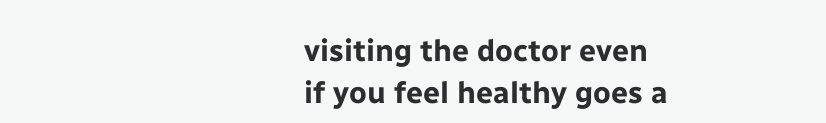visiting the doctor even if you feel healthy goes a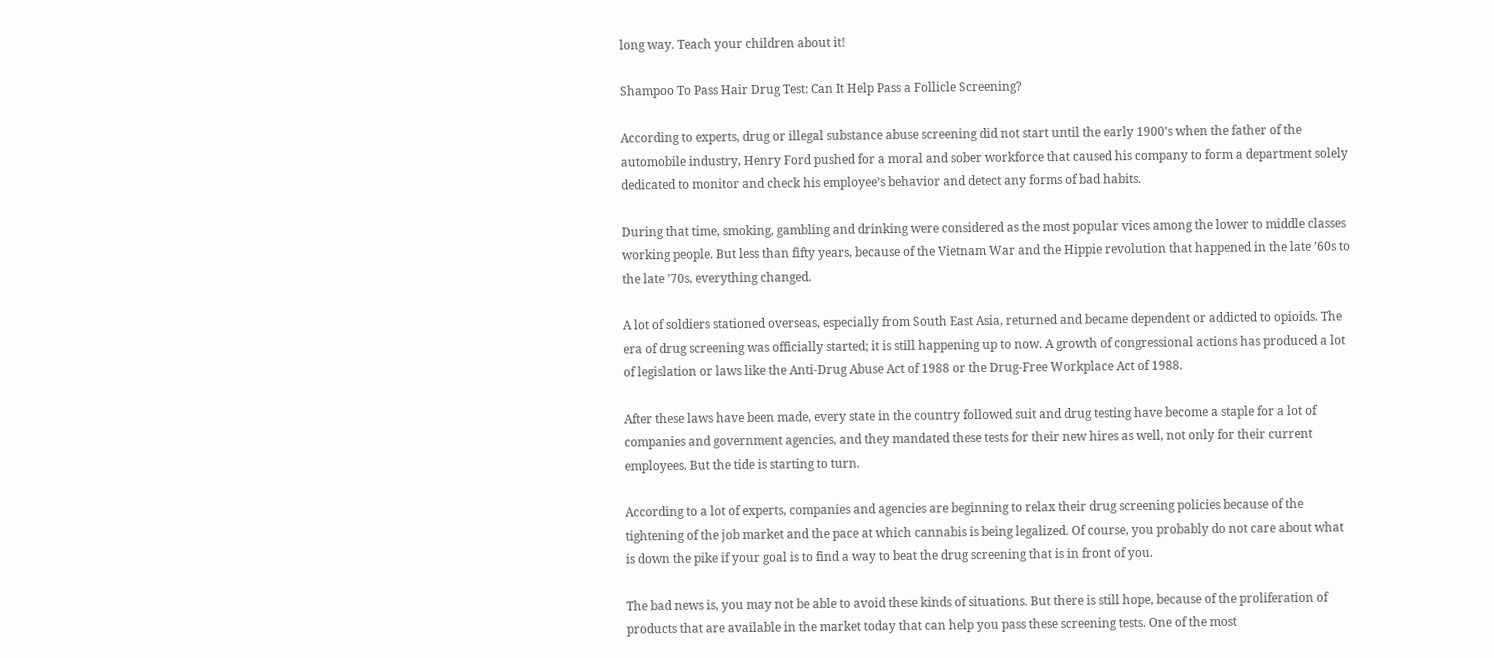long way. Teach your children about it!

Shampoo To Pass Hair Drug Test: Can It Help Pass a Follicle Screening?

According to experts, drug or illegal substance abuse screening did not start until the early 1900’s when the father of the automobile industry, Henry Ford pushed for a moral and sober workforce that caused his company to form a department solely dedicated to monitor and check his employee’s behavior and detect any forms of bad habits.

During that time, smoking, gambling and drinking were considered as the most popular vices among the lower to middle classes working people. But less than fifty years, because of the Vietnam War and the Hippie revolution that happened in the late ’60s to the late ’70s, everything changed.

A lot of soldiers stationed overseas, especially from South East Asia, returned and became dependent or addicted to opioids. The era of drug screening was officially started; it is still happening up to now. A growth of congressional actions has produced a lot of legislation or laws like the Anti-Drug Abuse Act of 1988 or the Drug-Free Workplace Act of 1988.

After these laws have been made, every state in the country followed suit and drug testing have become a staple for a lot of companies and government agencies, and they mandated these tests for their new hires as well, not only for their current employees. But the tide is starting to turn.

According to a lot of experts, companies and agencies are beginning to relax their drug screening policies because of the tightening of the job market and the pace at which cannabis is being legalized. Of course, you probably do not care about what is down the pike if your goal is to find a way to beat the drug screening that is in front of you.

The bad news is, you may not be able to avoid these kinds of situations. But there is still hope, because of the proliferation of products that are available in the market today that can help you pass these screening tests. One of the most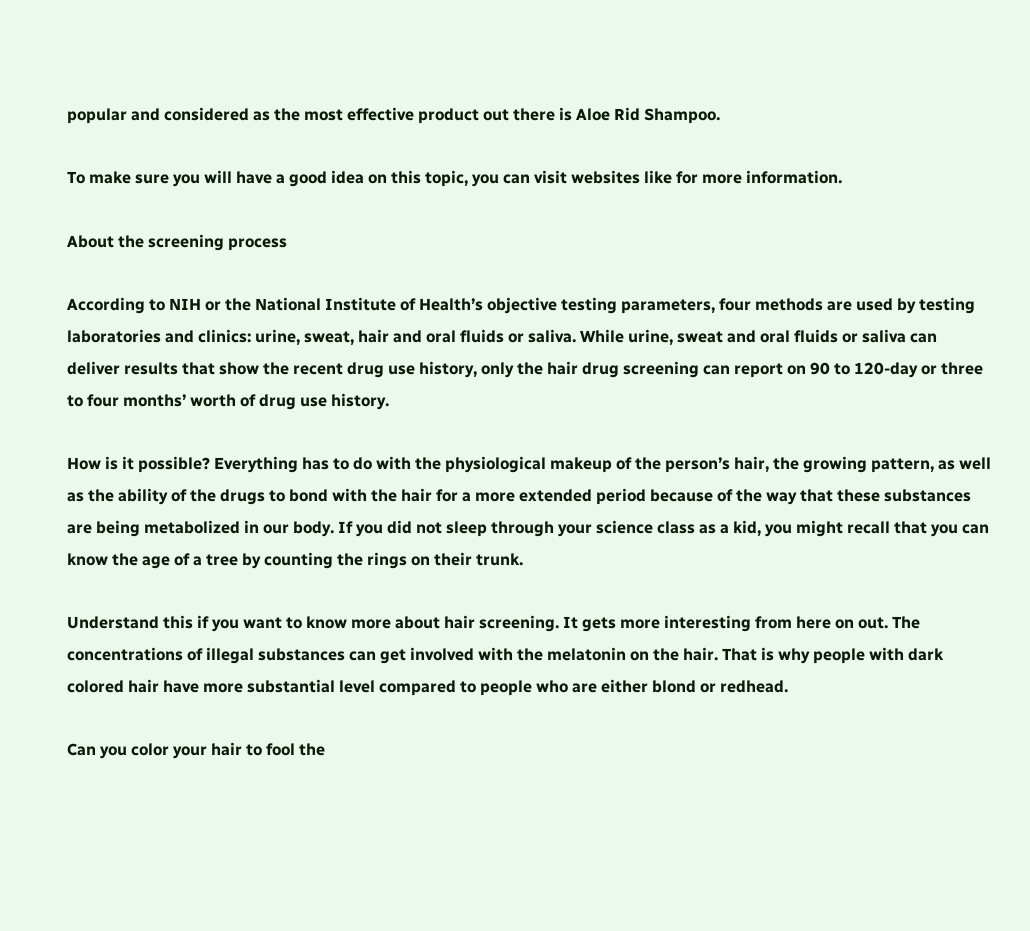popular and considered as the most effective product out there is Aloe Rid Shampoo.

To make sure you will have a good idea on this topic, you can visit websites like for more information.

About the screening process

According to NIH or the National Institute of Health’s objective testing parameters, four methods are used by testing laboratories and clinics: urine, sweat, hair and oral fluids or saliva. While urine, sweat and oral fluids or saliva can deliver results that show the recent drug use history, only the hair drug screening can report on 90 to 120-day or three to four months’ worth of drug use history.

How is it possible? Everything has to do with the physiological makeup of the person’s hair, the growing pattern, as well as the ability of the drugs to bond with the hair for a more extended period because of the way that these substances are being metabolized in our body. If you did not sleep through your science class as a kid, you might recall that you can know the age of a tree by counting the rings on their trunk.

Understand this if you want to know more about hair screening. It gets more interesting from here on out. The concentrations of illegal substances can get involved with the melatonin on the hair. That is why people with dark colored hair have more substantial level compared to people who are either blond or redhead.

Can you color your hair to fool the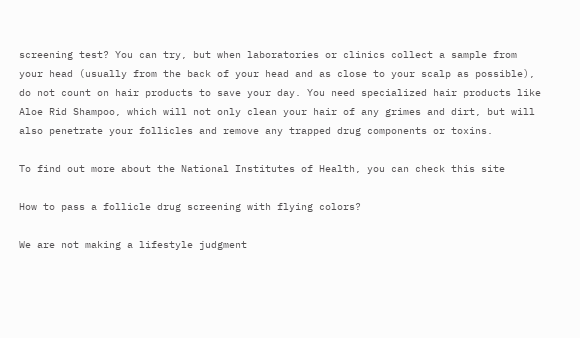screening test? You can try, but when laboratories or clinics collect a sample from your head (usually from the back of your head and as close to your scalp as possible), do not count on hair products to save your day. You need specialized hair products like Aloe Rid Shampoo, which will not only clean your hair of any grimes and dirt, but will also penetrate your follicles and remove any trapped drug components or toxins.

To find out more about the National Institutes of Health, you can check this site

How to pass a follicle drug screening with flying colors?

We are not making a lifestyle judgment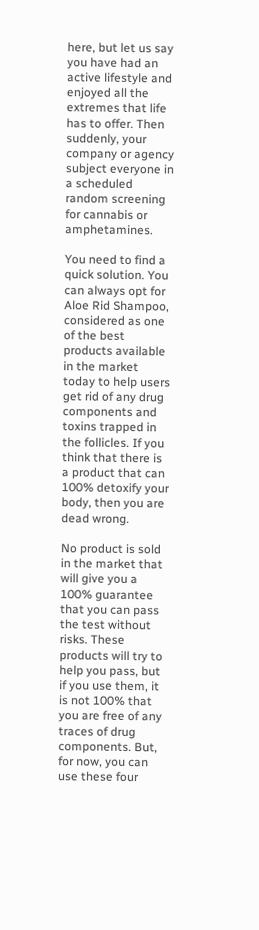here, but let us say you have had an active lifestyle and enjoyed all the extremes that life has to offer. Then suddenly, your company or agency subject everyone in a scheduled random screening for cannabis or amphetamines.

You need to find a quick solution. You can always opt for Aloe Rid Shampoo, considered as one of the best products available in the market today to help users get rid of any drug components and toxins trapped in the follicles. If you think that there is a product that can 100% detoxify your body, then you are dead wrong.

No product is sold in the market that will give you a 100% guarantee that you can pass the test without risks. These products will try to help you pass, but if you use them, it is not 100% that you are free of any traces of drug components. But, for now, you can use these four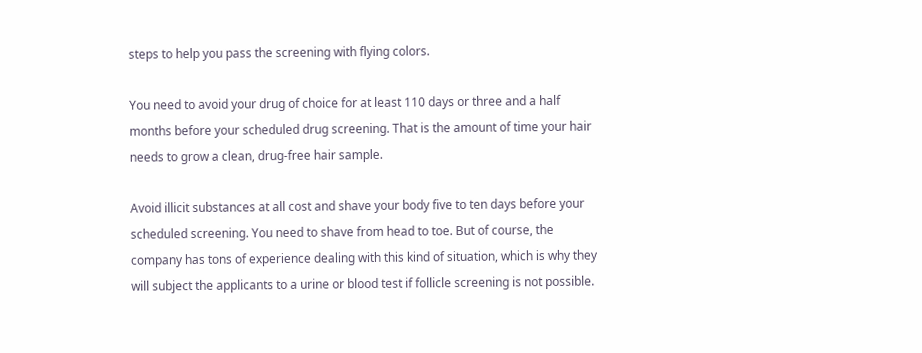steps to help you pass the screening with flying colors.

You need to avoid your drug of choice for at least 110 days or three and a half months before your scheduled drug screening. That is the amount of time your hair needs to grow a clean, drug-free hair sample.

Avoid illicit substances at all cost and shave your body five to ten days before your scheduled screening. You need to shave from head to toe. But of course, the company has tons of experience dealing with this kind of situation, which is why they will subject the applicants to a urine or blood test if follicle screening is not possible.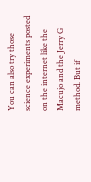You can also try those science experiments posted on the internet like the Macujo and the Jerry G method. But if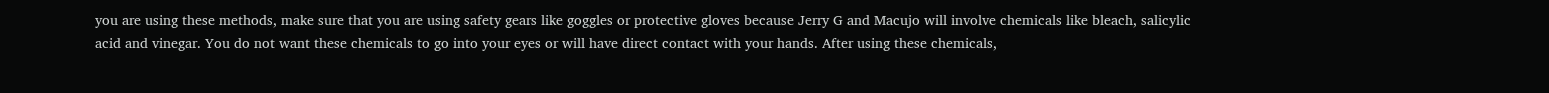you are using these methods, make sure that you are using safety gears like goggles or protective gloves because Jerry G and Macujo will involve chemicals like bleach, salicylic acid and vinegar. You do not want these chemicals to go into your eyes or will have direct contact with your hands. After using these chemicals,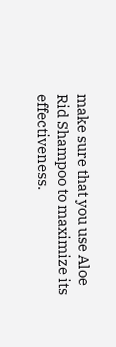make sure that you use Aloe Rid Shampoo to maximize its effectiveness.